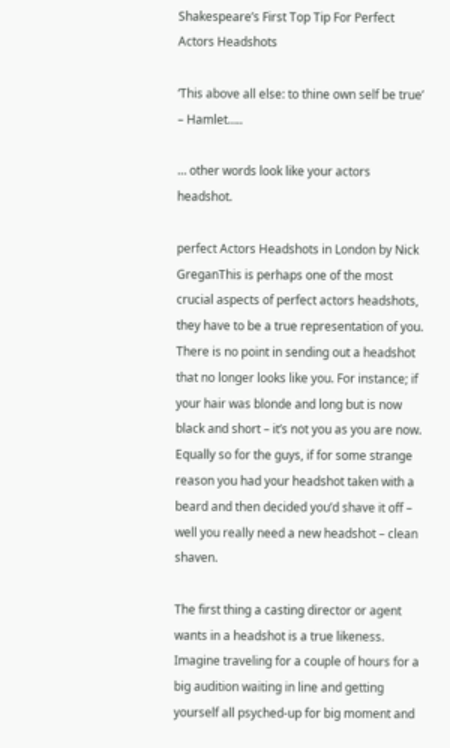Shakespeare’s First Top Tip For Perfect Actors Headshots

‘This above all else: to thine own self be true’ – Hamlet…..

… other words look like your actors headshot.

perfect Actors Headshots in London by Nick GreganThis is perhaps one of the most crucial aspects of perfect actors headshots, they have to be a true representation of you. There is no point in sending out a headshot that no longer looks like you. For instance; if your hair was blonde and long but is now black and short – it’s not you as you are now. Equally so for the guys, if for some strange reason you had your headshot taken with a beard and then decided you’d shave it off – well you really need a new headshot – clean shaven.

The first thing a casting director or agent wants in a headshot is a true likeness. Imagine traveling for a couple of hours for a big audition waiting in line and getting yourself all psyched-up for big moment and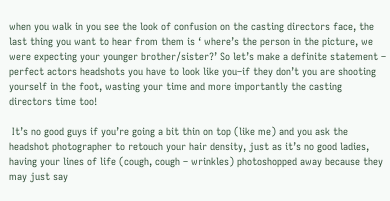when you walk in you see the look of confusion on the casting directors face, the last thing you want to hear from them is ‘ where’s the person in the picture, we were expecting your younger brother/sister?’ So let’s make a definite statement – perfect actors headshots you have to look like you–if they don’t you are shooting yourself in the foot, wasting your time and more importantly the casting directors time too!

 It’s no good guys if you’re going a bit thin on top (like me) and you ask the headshot photographer to retouch your hair density, just as it’s no good ladies, having your lines of life (cough, cough – wrinkles) photoshopped away because they may just say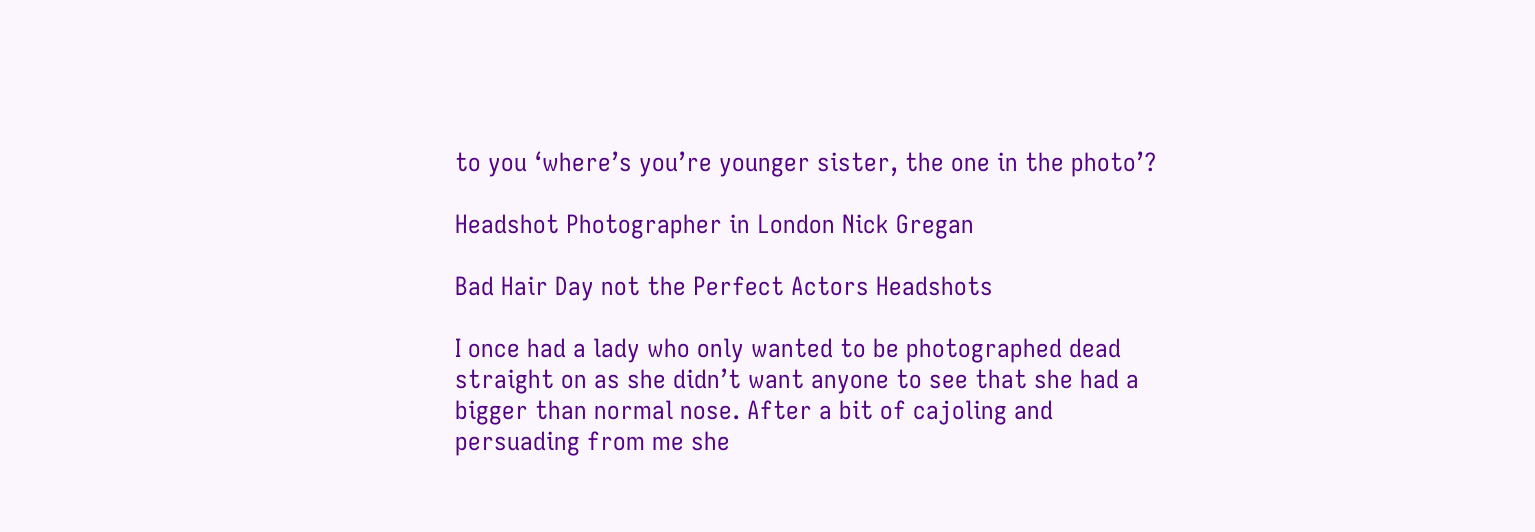to you ‘where’s you’re younger sister, the one in the photo’?

Headshot Photographer in London Nick Gregan

Bad Hair Day not the Perfect Actors Headshots

I once had a lady who only wanted to be photographed dead straight on as she didn’t want anyone to see that she had a bigger than normal nose. After a bit of cajoling and persuading from me she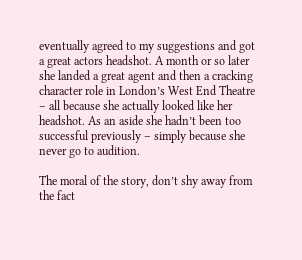eventually agreed to my suggestions and got a great actors headshot. A month or so later she landed a great agent and then a cracking character role in London’s West End Theatre – all because she actually looked like her headshot. As an aside she hadn’t been too successful previously – simply because she never go to audition.

The moral of the story, don’t shy away from the fact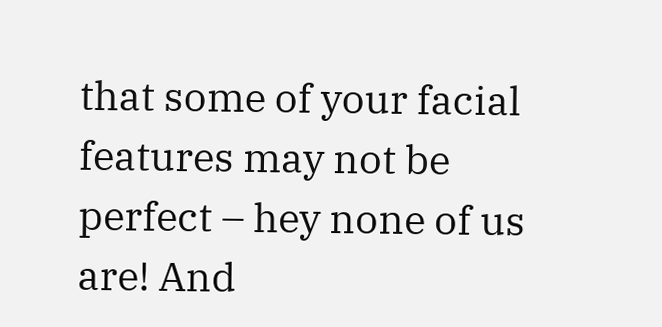that some of your facial features may not be perfect – hey none of us are! And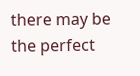there may be the perfect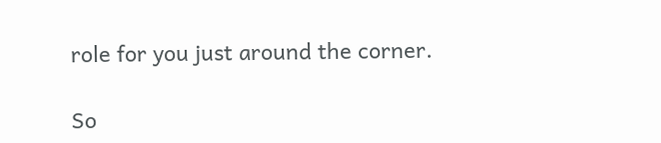role for you just around the corner.

So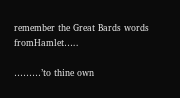remember the Great Bards words fromHamlet…..

………’to thine own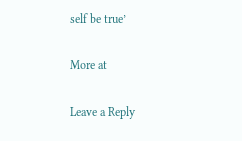self be true’

More at

Leave a Reply